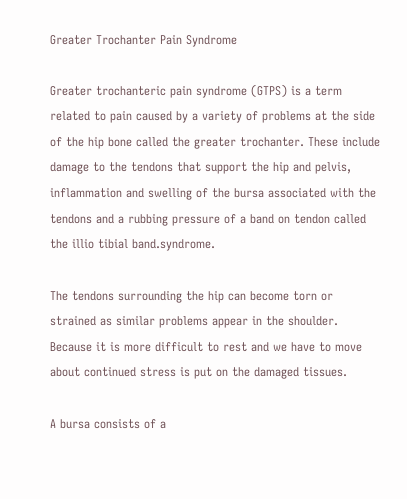Greater Trochanter Pain Syndrome

Greater trochanteric pain syndrome (GTPS) is a term related to pain caused by a variety of problems at the side of the hip bone called the greater trochanter. These include damage to the tendons that support the hip and pelvis, inflammation and swelling of the bursa associated with the tendons and a rubbing pressure of a band on tendon called the illio tibial band.syndrome.

The tendons surrounding the hip can become torn or strained as similar problems appear in the shoulder. Because it is more difficult to rest and we have to move about continued stress is put on the damaged tissues.

A bursa consists of a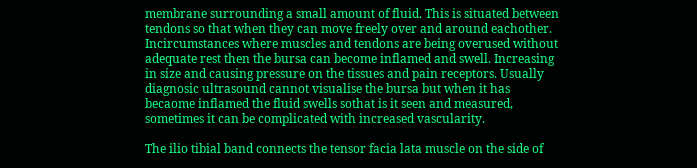membrane surrounding a small amount of fluid. This is situated between tendons so that when they can move freely over and around eachother. Incircumstances where muscles and tendons are being overused without adequate rest then the bursa can become inflamed and swell. Increasing in size and causing pressure on the tissues and pain receptors. Usually diagnosic ultrasound cannot visualise the bursa but when it has becaome inflamed the fluid swells sothat is it seen and measured, sometimes it can be complicated with increased vascularity.

The ilio tibial band connects the tensor facia lata muscle on the side of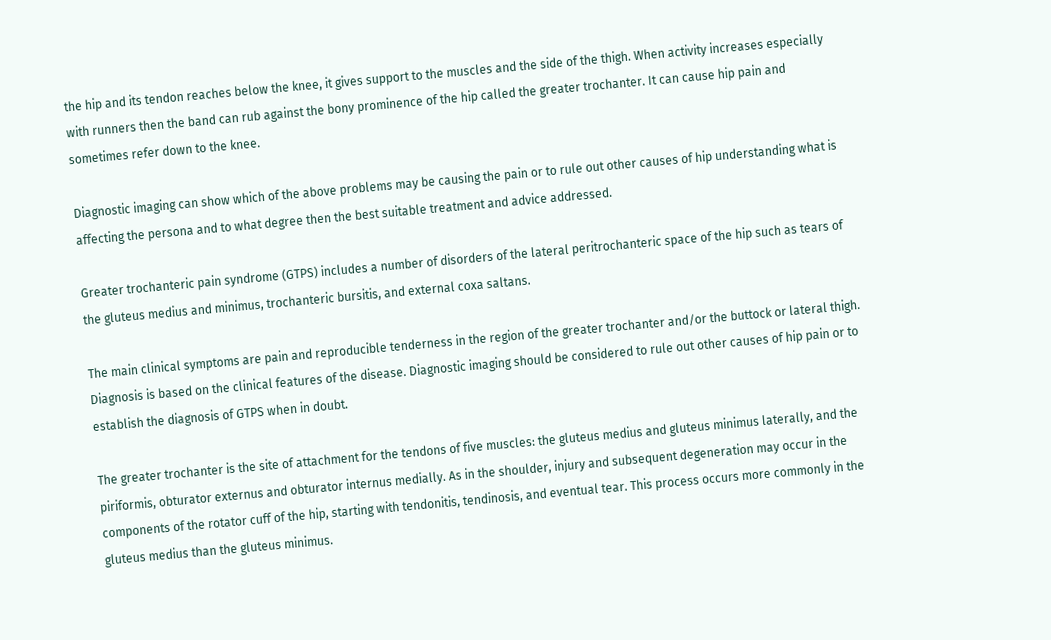the hip and its tendon reaches below the knee, it gives support to the muscles and the side of the thigh. When activity increases especially with runners then the band can rub against the bony prominence of the hip called the greater trochanter. It can cause hip pain and sometimes refer down to the knee.

Diagnostic imaging can show which of the above problems may be causing the pain or to rule out other causes of hip understanding what is affecting the persona and to what degree then the best suitable treatment and advice addressed.

Greater trochanteric pain syndrome (GTPS) includes a number of disorders of the lateral peritrochanteric space of the hip such as tears of the gluteus medius and minimus, trochanteric bursitis, and external coxa saltans.

The main clinical symptoms are pain and reproducible tenderness in the region of the greater trochanter and/or the buttock or lateral thigh. Diagnosis is based on the clinical features of the disease. Diagnostic imaging should be considered to rule out other causes of hip pain or to establish the diagnosis of GTPS when in doubt.

The greater trochanter is the site of attachment for the tendons of five muscles: the gluteus medius and gluteus minimus laterally, and the piriformis, obturator externus and obturator internus medially. As in the shoulder, injury and subsequent degeneration may occur in the components of the rotator cuff of the hip, starting with tendonitis, tendinosis, and eventual tear. This process occurs more commonly in the gluteus medius than the gluteus minimus.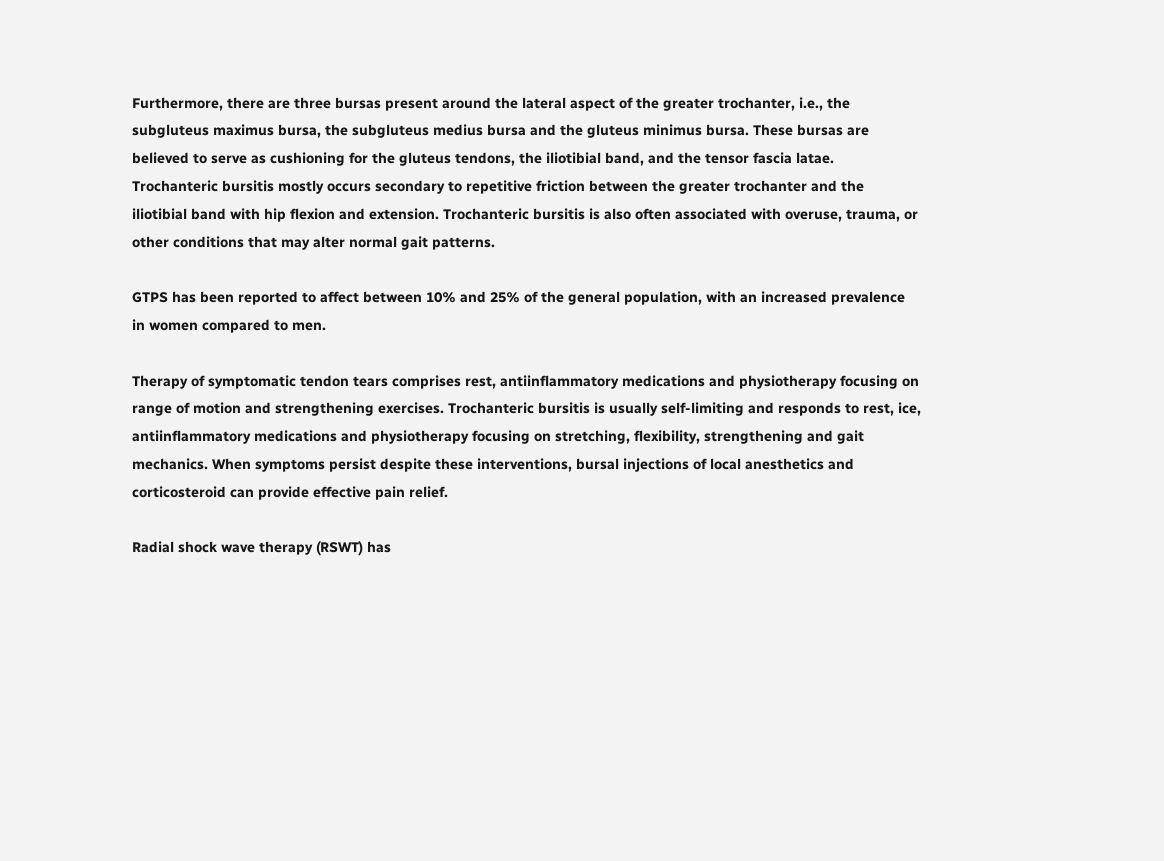Furthermore, there are three bursas present around the lateral aspect of the greater trochanter, i.e., the subgluteus maximus bursa, the subgluteus medius bursa and the gluteus minimus bursa. These bursas are believed to serve as cushioning for the gluteus tendons, the iliotibial band, and the tensor fascia latae. Trochanteric bursitis mostly occurs secondary to repetitive friction between the greater trochanter and the iliotibial band with hip flexion and extension. Trochanteric bursitis is also often associated with overuse, trauma, or other conditions that may alter normal gait patterns.

GTPS has been reported to affect between 10% and 25% of the general population, with an increased prevalence in women compared to men.

Therapy of symptomatic tendon tears comprises rest, antiinflammatory medications and physiotherapy focusing on range of motion and strengthening exercises. Trochanteric bursitis is usually self-limiting and responds to rest, ice, antiinflammatory medications and physiotherapy focusing on stretching, flexibility, strengthening and gait mechanics. When symptoms persist despite these interventions, bursal injections of local anesthetics and corticosteroid can provide effective pain relief.

Radial shock wave therapy (RSWT) has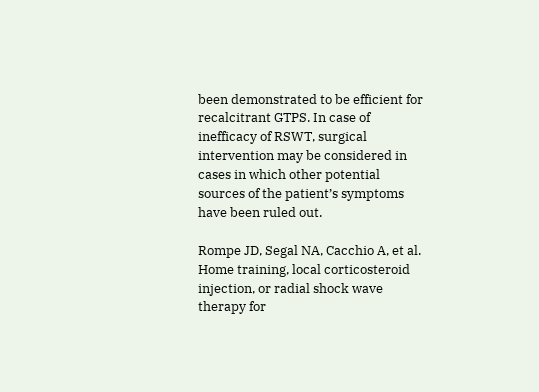been demonstrated to be efficient for recalcitrant GTPS. In case of inefficacy of RSWT, surgical intervention may be considered in cases in which other potential sources of the patient’s symptoms have been ruled out.

Rompe JD, Segal NA, Cacchio A, et al.
Home training, local corticosteroid injection, or radial shock wave therapy for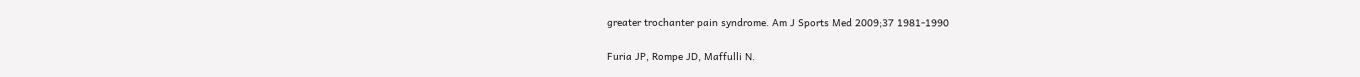greater trochanter pain syndrome. Am J Sports Med 2009;37 1981-1990

Furia JP, Rompe JD, Maffulli N.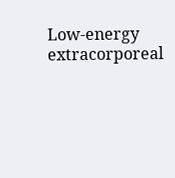Low-energy extracorporeal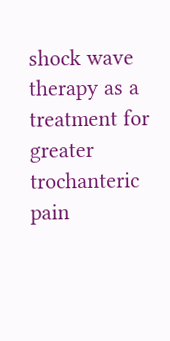shock wave therapy as a treatment for greater trochanteric pain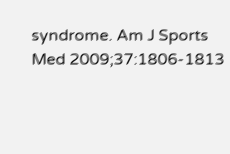syndrome. Am J Sports Med 2009;37:1806-1813